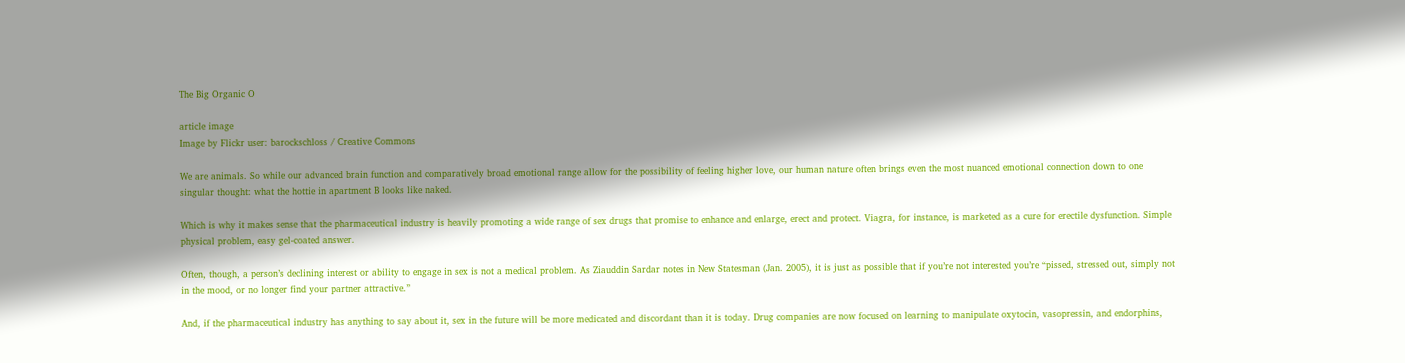The Big Organic O

article image
Image by Flickr user: barockschloss / Creative Commons

We are animals. So while our advanced brain function and comparatively broad emotional range allow for the possibility of feeling higher love, our human nature often brings even the most nuanced emotional connection down to one singular thought: what the hottie in apartment B looks like naked.

Which is why it makes sense that the pharmaceutical industry is heavily promoting a wide range of sex drugs that promise to enhance and enlarge, erect and protect. Viagra, for instance, is marketed as a cure for erectile dysfunction. Simple physical problem, easy gel-coated answer.

Often, though, a person’s declining interest or ability to engage in sex is not a medical problem. As Ziauddin Sardar notes in New Statesman (Jan. 2005), it is just as possible that if you’re not interested you’re “pissed, stressed out, simply not in the mood, or no longer find your partner attractive.”

And, if the pharmaceutical industry has anything to say about it, sex in the future will be more medicated and discordant than it is today. Drug companies are now focused on learning to manipulate oxytocin, vasopressin, and endorphins,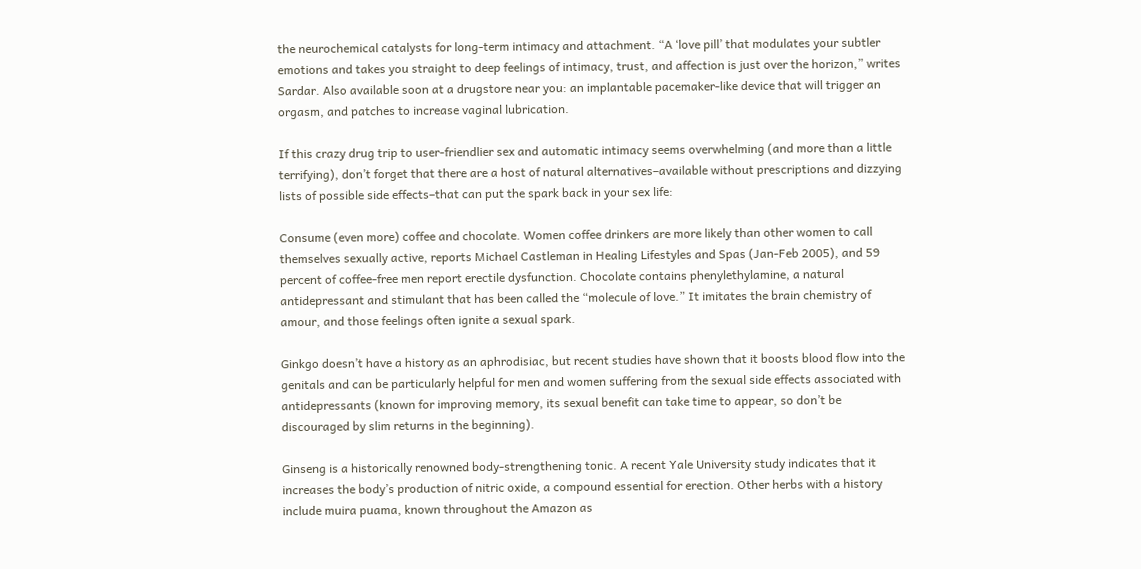the neurochemical catalysts for long-term intimacy and attachment. “A ‘love pill’ that modulates your subtler emotions and takes you straight to deep feelings of intimacy, trust, and affection is just over the horizon,” writes Sardar. Also available soon at a drugstore near you: an implantable pacemaker-like device that will trigger an orgasm, and patches to increase vaginal lubrication.

If this crazy drug trip to user-friendlier sex and automatic intimacy seems overwhelming (and more than a little terrifying), don’t forget that there are a host of natural alternatives–available without prescriptions and dizzying lists of possible side effects–that can put the spark back in your sex life:

Consume (even more) coffee and chocolate. Women coffee drinkers are more likely than other women to call themselves sexually active, reports Michael Castleman in Healing Lifestyles and Spas (Jan-Feb 2005), and 59 percent of coffee-free men report erectile dysfunction. Chocolate contains phenylethylamine, a natural antidepressant and stimulant that has been called the “molecule of love.” It imitates the brain chemistry of amour, and those feelings often ignite a sexual spark.

Ginkgo doesn’t have a history as an aphrodisiac, but recent studies have shown that it boosts blood flow into the genitals and can be particularly helpful for men and women suffering from the sexual side effects associated with antidepressants (known for improving memory, its sexual benefit can take time to appear, so don’t be discouraged by slim returns in the beginning).

Ginseng is a historically renowned body-strengthening tonic. A recent Yale University study indicates that it increases the body’s production of nitric oxide, a compound essential for erection. Other herbs with a history include muira puama, known throughout the Amazon as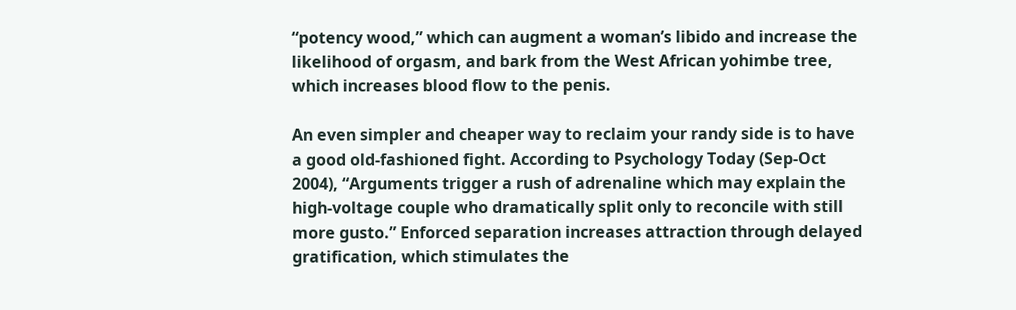“potency wood,” which can augment a woman’s libido and increase the likelihood of orgasm, and bark from the West African yohimbe tree, which increases blood flow to the penis.

An even simpler and cheaper way to reclaim your randy side is to have a good old-fashioned fight. According to Psychology Today (Sep-Oct 2004), “Arguments trigger a rush of adrenaline which may explain the high-voltage couple who dramatically split only to reconcile with still more gusto.” Enforced separation increases attraction through delayed gratification, which stimulates the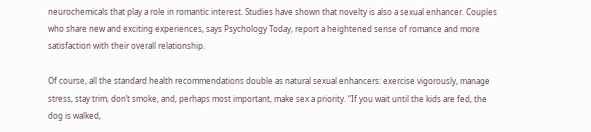neurochemicals that play a role in romantic interest. Studies have shown that novelty is also a sexual enhancer. Couples who share new and exciting experiences, says Psychology Today, report a heightened sense of romance and more satisfaction with their overall relationship.

Of course, all the standard health recommendations double as natural sexual enhancers: exercise vigorously, manage stress, stay trim, don’t smoke, and, perhaps most important, make sex a priority. “If you wait until the kids are fed, the dog is walked,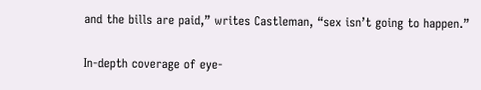and the bills are paid,” writes Castleman, “sex isn’t going to happen.”

In-depth coverage of eye-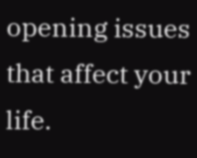opening issues that affect your life.